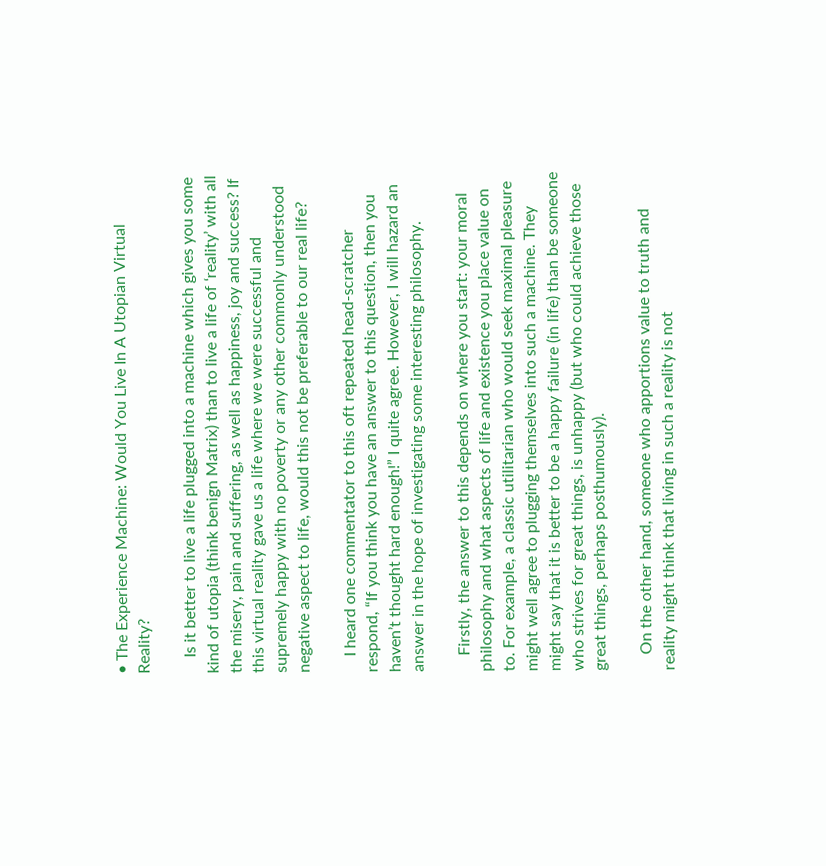• The Experience Machine: Would You Live In A Utopian Virtual Reality?

    Is it better to live a life plugged into a machine which gives you some kind of utopia (think benign Matrix) than to live a life of ‘reality’ with all the misery, pain and suffering, as well as happiness, joy and success? If this virtual reality gave us a life where we were successful and supremely happy with no poverty or any other commonly understood negative aspect to life, would this not be preferable to our real life?

    I heard one commentator to this oft repeated head-scratcher respond, “If you think you have an answer to this question, then you haven’t thought hard enough!” I quite agree. However, I will hazard an answer in the hope of investigating some interesting philosophy.

    Firstly, the answer to this depends on where you start: your moral philosophy and what aspects of life and existence you place value on to. For example, a classic utilitarian who would seek maximal pleasure might well agree to plugging themselves into such a machine. They might say that it is better to be a happy failure (in life) than be someone who strives for great things, is unhappy (but who could achieve those great things, perhaps posthumously).

    On the other hand, someone who apportions value to truth and reality might think that living in such a reality is not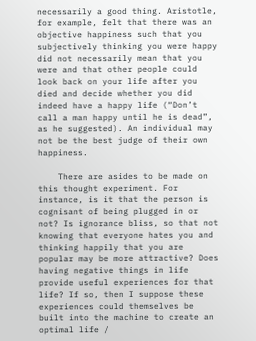necessarily a good thing. Aristotle, for example, felt that there was an objective happiness such that you subjectively thinking you were happy did not necessarily mean that you were and that other people could look back on your life after you died and decide whether you did indeed have a happy life (“Don’t call a man happy until he is dead”, as he suggested). An individual may not be the best judge of their own happiness.

    There are asides to be made on this thought experiment. For instance, is it that the person is cognisant of being plugged in or not? Is ignorance bliss, so that not knowing that everyone hates you and thinking happily that you are popular may be more attractive? Does having negative things in life provide useful experiences for that life? If so, then I suppose these experiences could themselves be built into the machine to create an optimal life /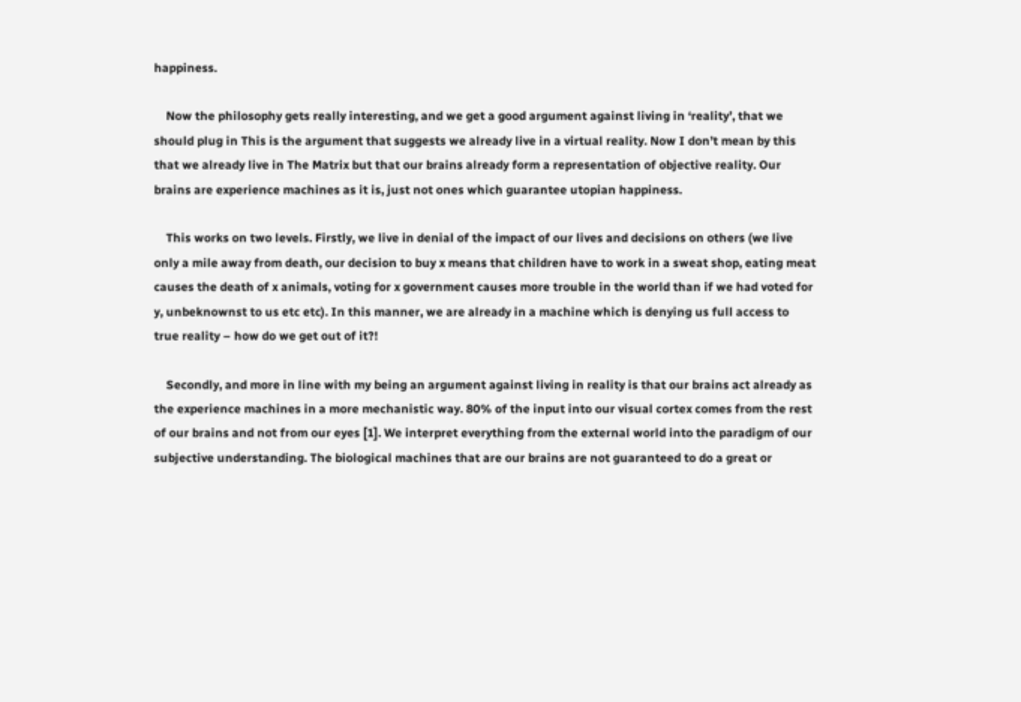happiness.

    Now the philosophy gets really interesting, and we get a good argument against living in ‘reality’, that we should plug in This is the argument that suggests we already live in a virtual reality. Now I don’t mean by this that we already live in The Matrix but that our brains already form a representation of objective reality. Our brains are experience machines as it is, just not ones which guarantee utopian happiness.

    This works on two levels. Firstly, we live in denial of the impact of our lives and decisions on others (we live only a mile away from death, our decision to buy x means that children have to work in a sweat shop, eating meat causes the death of x animals, voting for x government causes more trouble in the world than if we had voted for y, unbeknownst to us etc etc). In this manner, we are already in a machine which is denying us full access to true reality – how do we get out of it?!

    Secondly, and more in line with my being an argument against living in reality is that our brains act already as the experience machines in a more mechanistic way. 80% of the input into our visual cortex comes from the rest of our brains and not from our eyes [1]. We interpret everything from the external world into the paradigm of our subjective understanding. The biological machines that are our brains are not guaranteed to do a great or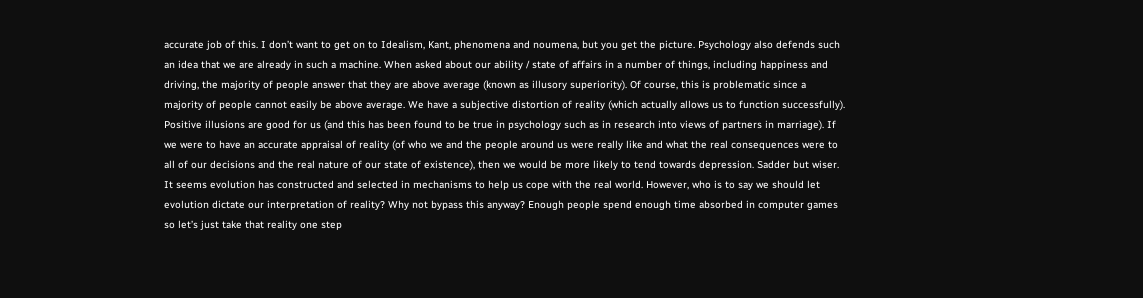accurate job of this. I don’t want to get on to Idealism, Kant, phenomena and noumena, but you get the picture. Psychology also defends such an idea that we are already in such a machine. When asked about our ability / state of affairs in a number of things, including happiness and driving, the majority of people answer that they are above average (known as illusory superiority). Of course, this is problematic since a majority of people cannot easily be above average. We have a subjective distortion of reality (which actually allows us to function successfully). Positive illusions are good for us (and this has been found to be true in psychology such as in research into views of partners in marriage). If we were to have an accurate appraisal of reality (of who we and the people around us were really like and what the real consequences were to all of our decisions and the real nature of our state of existence), then we would be more likely to tend towards depression. Sadder but wiser. It seems evolution has constructed and selected in mechanisms to help us cope with the real world. However, who is to say we should let evolution dictate our interpretation of reality? Why not bypass this anyway? Enough people spend enough time absorbed in computer games so let’s just take that reality one step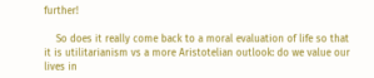further!

    So does it really come back to a moral evaluation of life so that it is utilitarianism vs a more Aristotelian outlook: do we value our lives in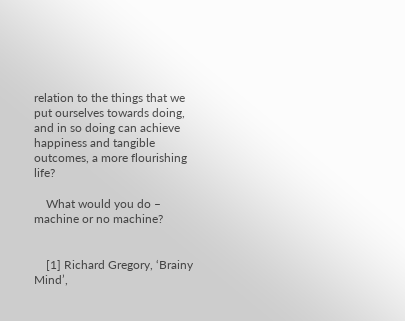relation to the things that we put ourselves towards doing, and in so doing can achieve happiness and tangible outcomes, a more flourishing life?

    What would you do – machine or no machine?


    [1] Richard Gregory, ‘Brainy Mind’,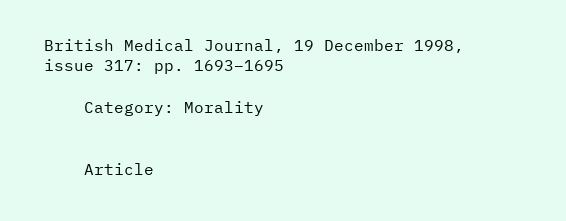British Medical Journal, 19 December 1998, issue 317: pp. 1693–1695

    Category: Morality


    Article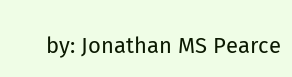by: Jonathan MS Pearce